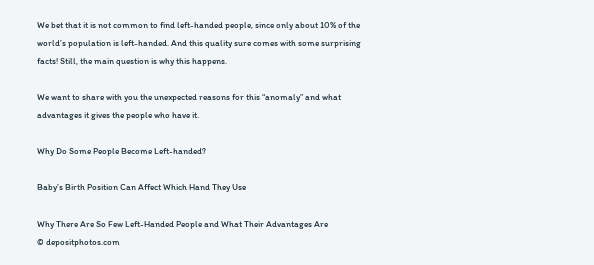We bet that it is not common to find left-handed people, since only about 10% of the world’s population is left-handed. And this quality sure comes with some surprising facts! Still, the main question is why this happens.

We want to share with you the unexpected reasons for this “anomaly” and what advantages it gives the people who have it.

Why Do Some People Become Left-handed?

Baby’s Birth Position Can Affect Which Hand They Use

Why There Are So Few Left-Handed People and What Their Advantages Are
© depositphotos.com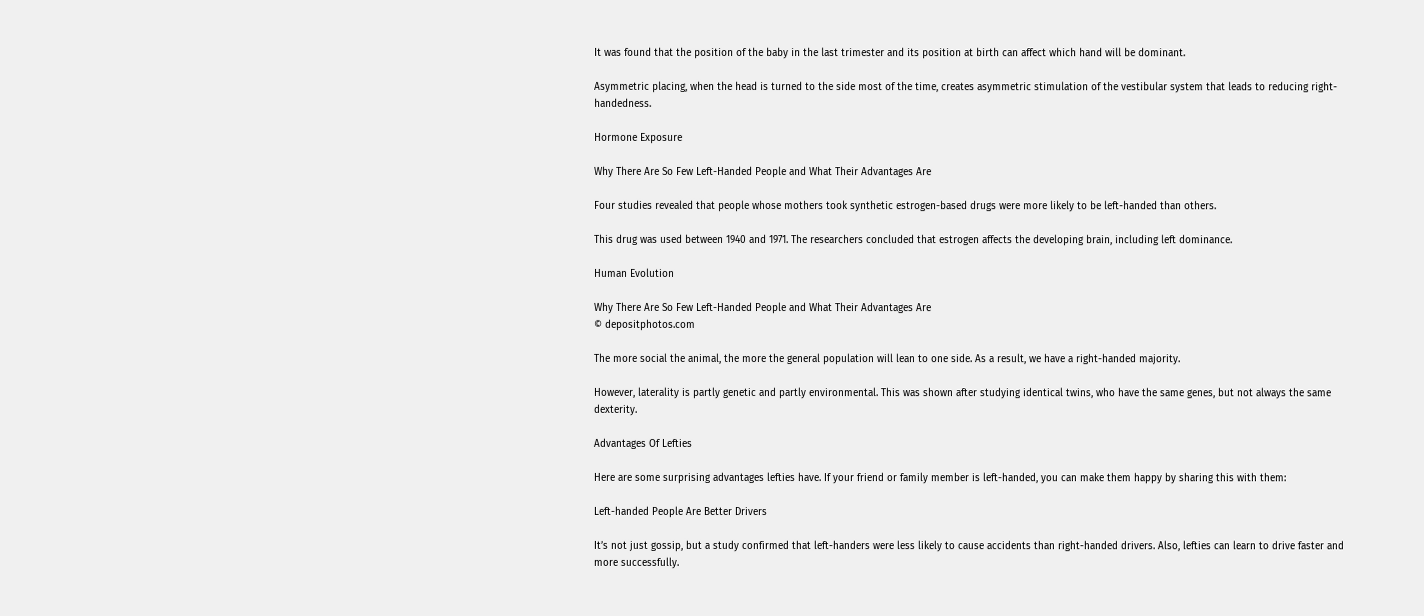It was found that the position of the baby in the last trimester and its position at birth can affect which hand will be dominant.

Asymmetric placing, when the head is turned to the side most of the time, creates asymmetric stimulation of the vestibular system that leads to reducing right-handedness.

Hormone Exposure

Why There Are So Few Left-Handed People and What Their Advantages Are

Four studies revealed that people whose mothers took synthetic estrogen-based drugs were more likely to be left-handed than others.

This drug was used between 1940 and 1971. The researchers concluded that estrogen affects the developing brain, including left dominance.

Human Evolution

Why There Are So Few Left-Handed People and What Their Advantages Are
© depositphotos.com

The more social the animal, the more the general population will lean to one side. As a result, we have a right-handed majority.

However, laterality is partly genetic and partly environmental. This was shown after studying identical twins, who have the same genes, but not always the same dexterity.

Advantages Of Lefties

Here are some surprising advantages lefties have. If your friend or family member is left-handed, you can make them happy by sharing this with them:

Left-handed People Are Better Drivers

It’s not just gossip, but a study confirmed that left-handers were less likely to cause accidents than right-handed drivers. Also, lefties can learn to drive faster and more successfully.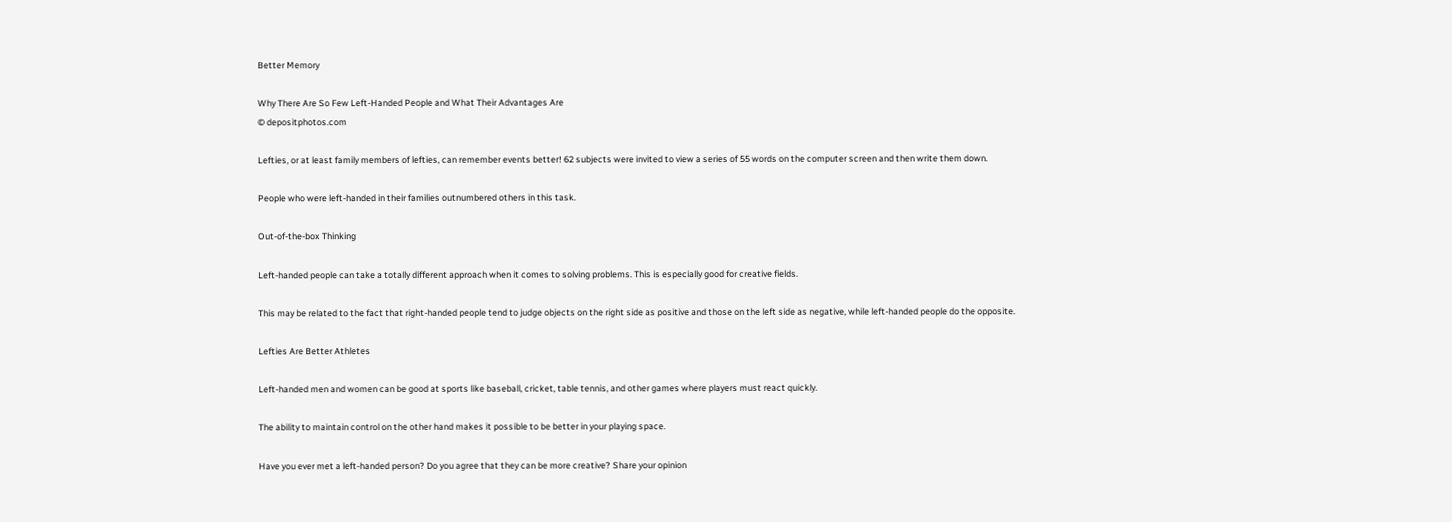Better Memory

Why There Are So Few Left-Handed People and What Their Advantages Are
© depositphotos.com

Lefties, or at least family members of lefties, can remember events better! 62 subjects were invited to view a series of 55 words on the computer screen and then write them down.

People who were left-handed in their families outnumbered others in this task.

Out-of-the-box Thinking

Left-handed people can take a totally different approach when it comes to solving problems. This is especially good for creative fields.

This may be related to the fact that right-handed people tend to judge objects on the right side as positive and those on the left side as negative, while left-handed people do the opposite.

Lefties Are Better Athletes

Left-handed men and women can be good at sports like baseball, cricket, table tennis, and other games where players must react quickly.

The ability to maintain control on the other hand makes it possible to be better in your playing space.

Have you ever met a left-handed person? Do you agree that they can be more creative? Share your opinion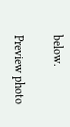below.

Preview photo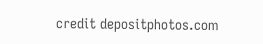credit depositphotos.com